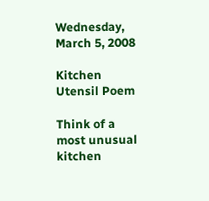Wednesday, March 5, 2008

Kitchen Utensil Poem

Think of a most unusual kitchen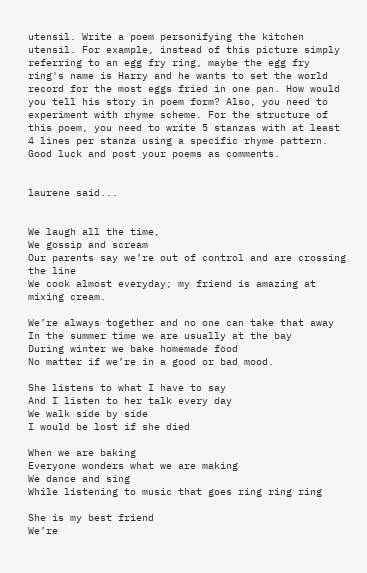utensil. Write a poem personifying the kitchen utensil. For example, instead of this picture simply referring to an egg fry ring, maybe the egg fry ring's name is Harry and he wants to set the world record for the most eggs fried in one pan. How would you tell his story in poem form? Also, you need to experiment with rhyme scheme. For the structure of this poem, you need to write 5 stanzas with at least 4 lines per stanza using a specific rhyme pattern. Good luck and post your poems as comments.


laurene said...


We laugh all the time,
We gossip and scream
Our parents say we’re out of control and are crossing the line
We cook almost everyday; my friend is amazing at mixing cream.

We’re always together and no one can take that away
In the summer time we are usually at the bay
During winter we bake homemade food
No matter if we’re in a good or bad mood.

She listens to what I have to say
And I listen to her talk every day
We walk side by side
I would be lost if she died

When we are baking
Everyone wonders what we are making
We dance and sing
While listening to music that goes ring ring ring

She is my best friend
We’re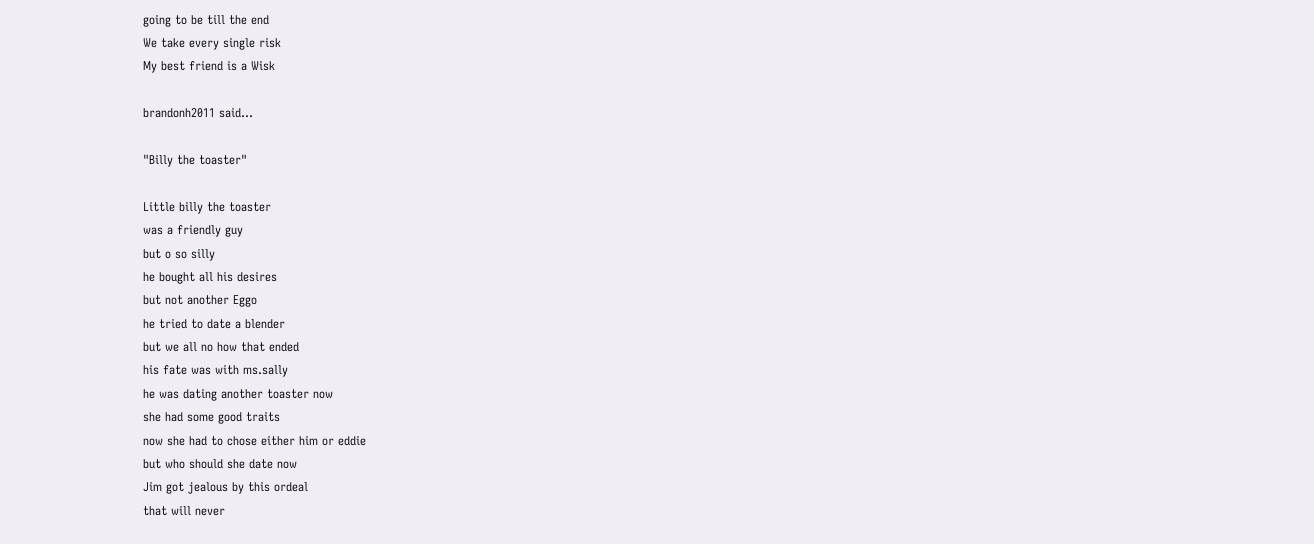going to be till the end
We take every single risk
My best friend is a Wisk

brandonh2011 said...

"Billy the toaster"

Little billy the toaster
was a friendly guy
but o so silly
he bought all his desires
but not another Eggo
he tried to date a blender
but we all no how that ended
his fate was with ms.sally
he was dating another toaster now
she had some good traits
now she had to chose either him or eddie
but who should she date now
Jim got jealous by this ordeal
that will never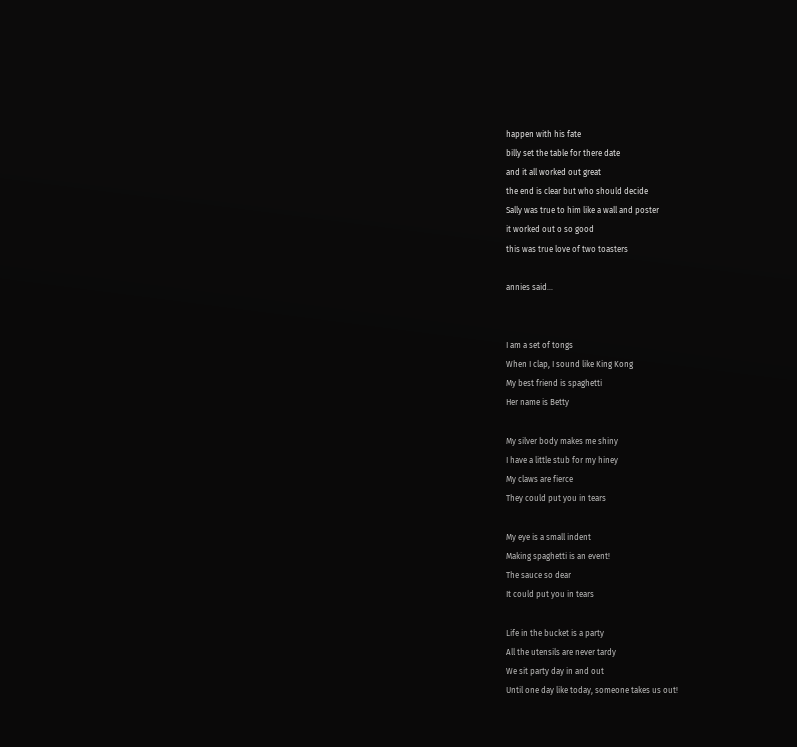happen with his fate
billy set the table for there date
and it all worked out great
the end is clear but who should decide
Sally was true to him like a wall and poster
it worked out o so good
this was true love of two toasters

annies said...


I am a set of tongs
When I clap, I sound like King Kong
My best friend is spaghetti
Her name is Betty

My silver body makes me shiny
I have a little stub for my hiney
My claws are fierce
They could put you in tears

My eye is a small indent
Making spaghetti is an event!
The sauce so dear
It could put you in tears

Life in the bucket is a party
All the utensils are never tardy
We sit party day in and out
Until one day like today, someone takes us out!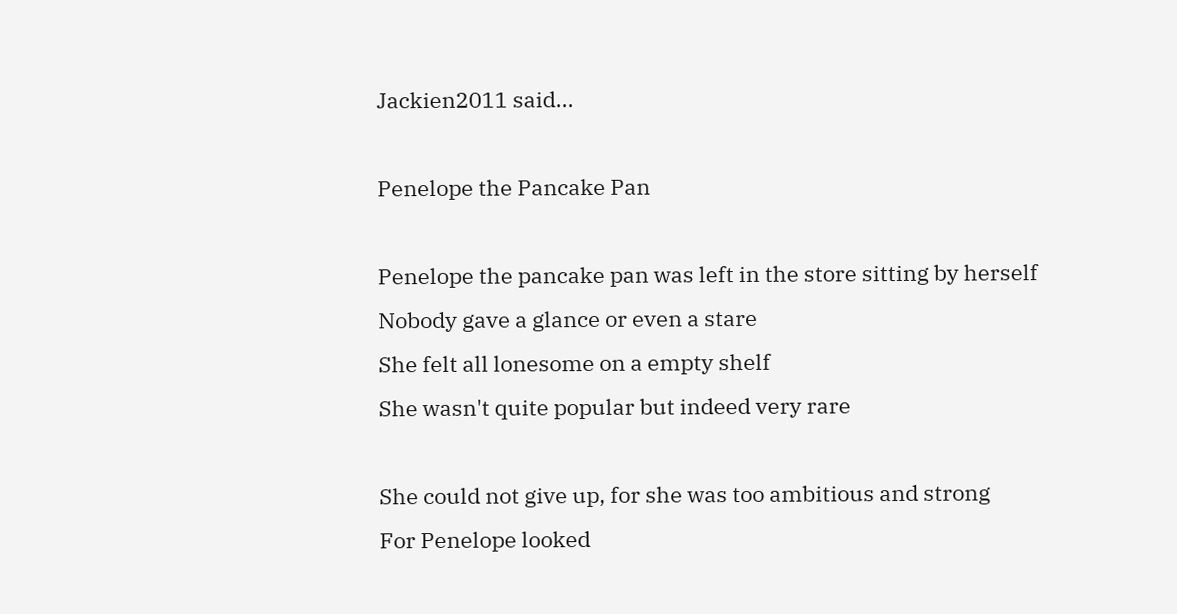Jackien2011 said...

Penelope the Pancake Pan

Penelope the pancake pan was left in the store sitting by herself
Nobody gave a glance or even a stare
She felt all lonesome on a empty shelf
She wasn't quite popular but indeed very rare

She could not give up, for she was too ambitious and strong
For Penelope looked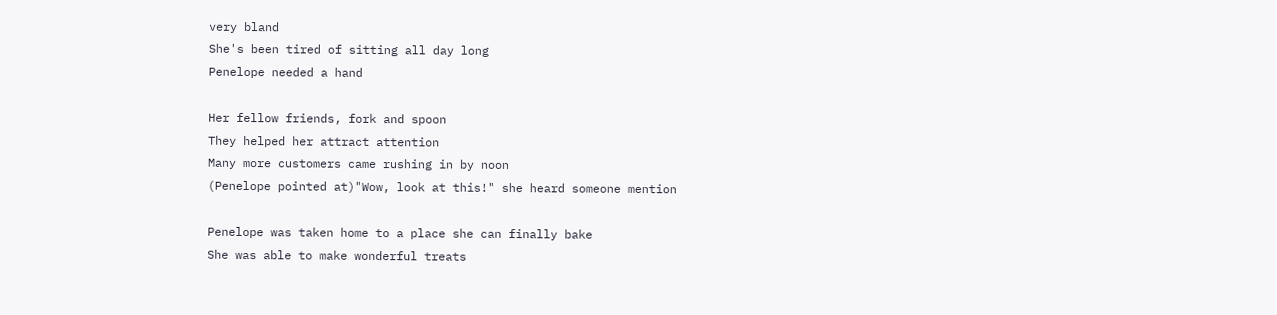very bland
She's been tired of sitting all day long
Penelope needed a hand

Her fellow friends, fork and spoon
They helped her attract attention
Many more customers came rushing in by noon
(Penelope pointed at)"Wow, look at this!" she heard someone mention

Penelope was taken home to a place she can finally bake
She was able to make wonderful treats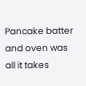Pancake batter and oven was all it takes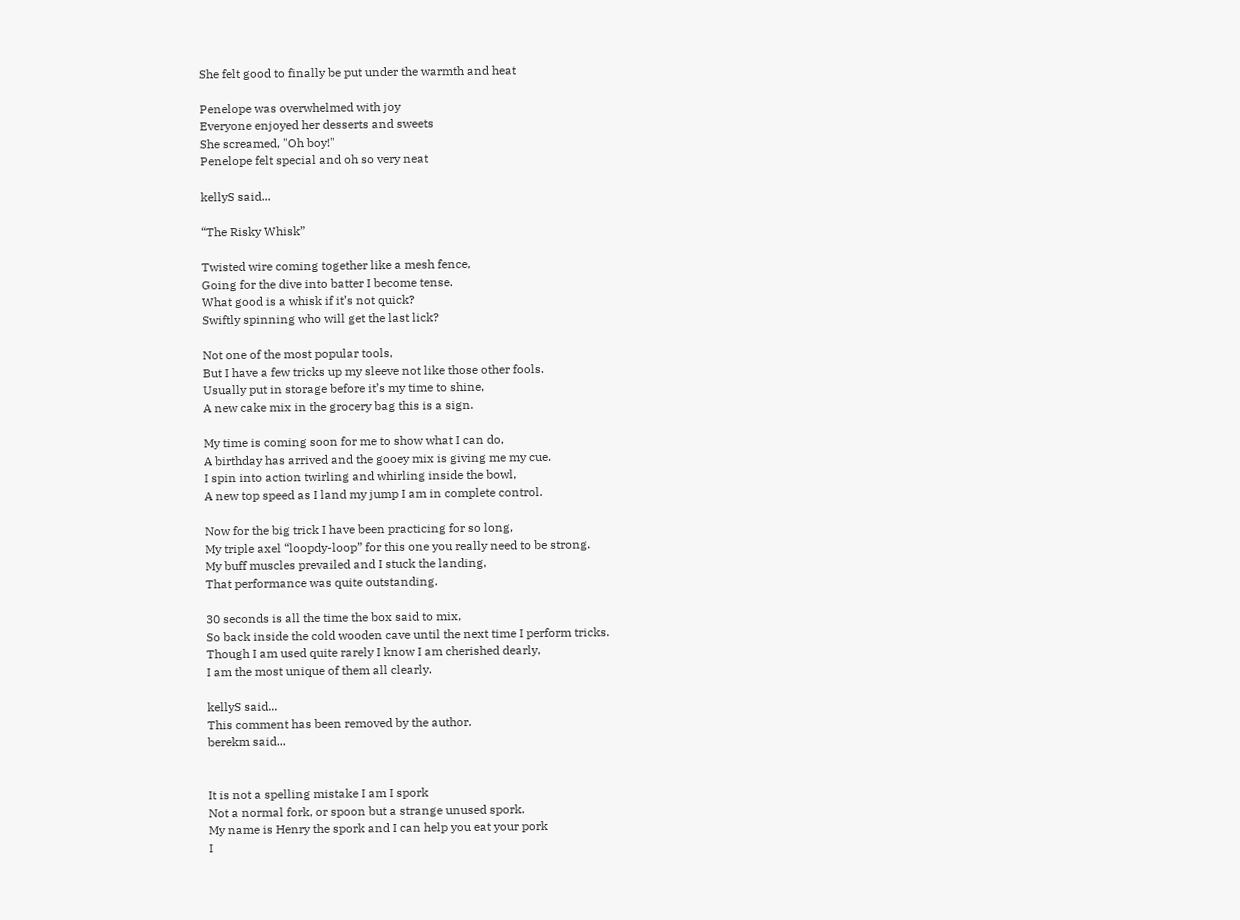She felt good to finally be put under the warmth and heat

Penelope was overwhelmed with joy
Everyone enjoyed her desserts and sweets
She screamed, "Oh boy!"
Penelope felt special and oh so very neat

kellyS said...

“The Risky Whisk”

Twisted wire coming together like a mesh fence,
Going for the dive into batter I become tense.
What good is a whisk if it’s not quick?
Swiftly spinning who will get the last lick?

Not one of the most popular tools,
But I have a few tricks up my sleeve not like those other fools.
Usually put in storage before it’s my time to shine,
A new cake mix in the grocery bag this is a sign.

My time is coming soon for me to show what I can do,
A birthday has arrived and the gooey mix is giving me my cue.
I spin into action twirling and whirling inside the bowl,
A new top speed as I land my jump I am in complete control.

Now for the big trick I have been practicing for so long,
My triple axel “loopdy-loop” for this one you really need to be strong.
My buff muscles prevailed and I stuck the landing,
That performance was quite outstanding.

30 seconds is all the time the box said to mix,
So back inside the cold wooden cave until the next time I perform tricks.
Though I am used quite rarely I know I am cherished dearly,
I am the most unique of them all clearly.

kellyS said...
This comment has been removed by the author.
berekm said...


It is not a spelling mistake I am I spork
Not a normal fork, or spoon but a strange unused spork.
My name is Henry the spork and I can help you eat your pork
I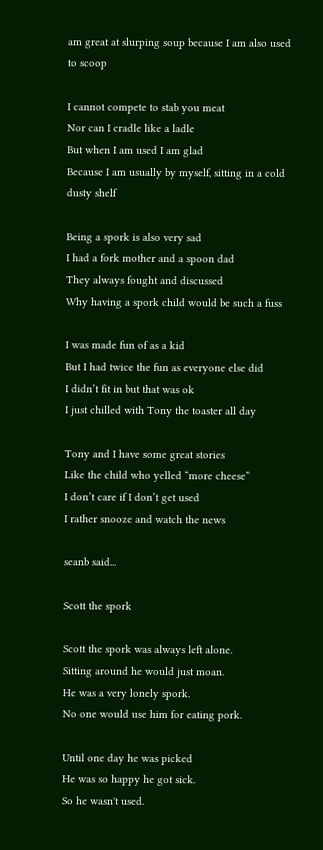am great at slurping soup because I am also used to scoop

I cannot compete to stab you meat
Nor can I cradle like a ladle
But when I am used I am glad
Because I am usually by myself, sitting in a cold dusty shelf

Being a spork is also very sad
I had a fork mother and a spoon dad
They always fought and discussed
Why having a spork child would be such a fuss

I was made fun of as a kid
But I had twice the fun as everyone else did
I didn’t fit in but that was ok
I just chilled with Tony the toaster all day

Tony and I have some great stories
Like the child who yelled “more cheese”
I don’t care if I don’t get used
I rather snooze and watch the news

seanb said...

Scott the spork

Scott the spork was always left alone.
Sitting around he would just moan.
He was a very lonely spork.
No one would use him for eating pork.

Until one day he was picked
He was so happy he got sick.
So he wasn't used.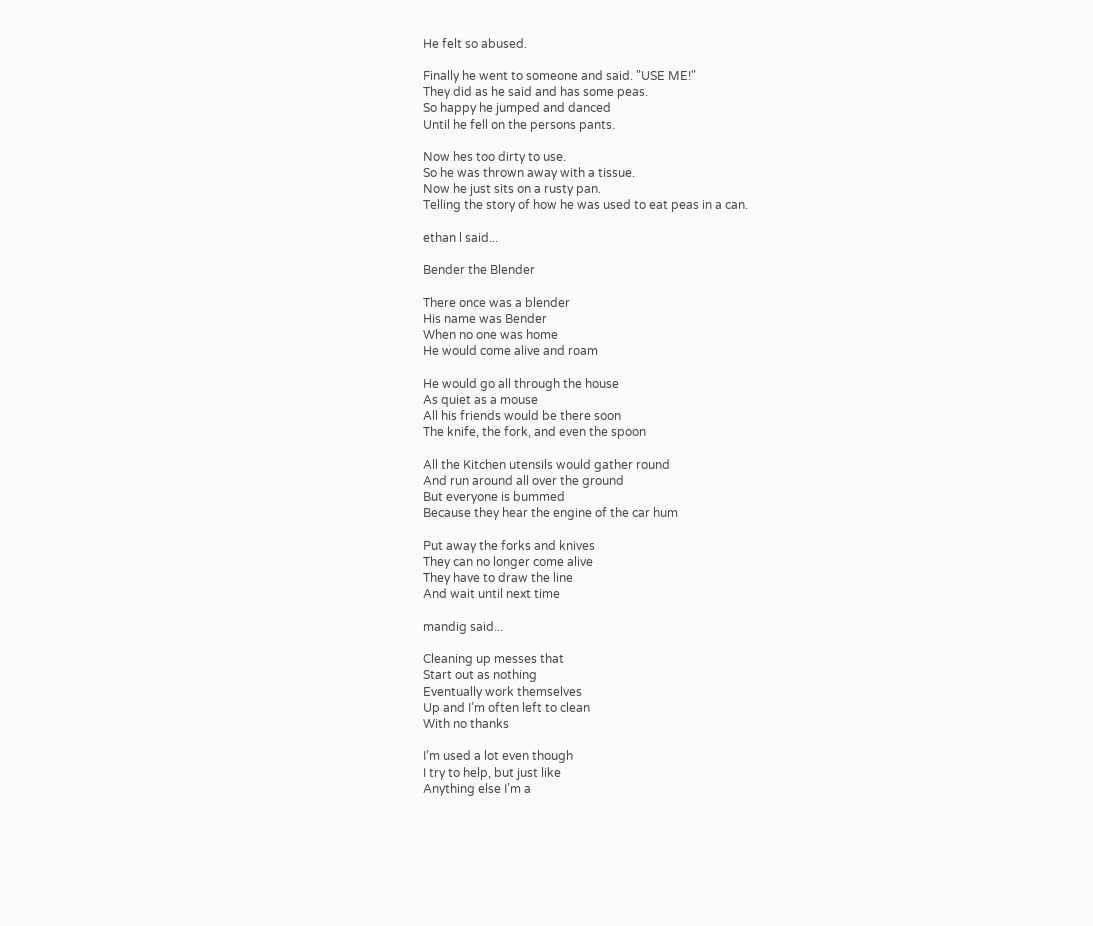He felt so abused.

Finally he went to someone and said. "USE ME!"
They did as he said and has some peas.
So happy he jumped and danced
Until he fell on the persons pants.

Now hes too dirty to use.
So he was thrown away with a tissue.
Now he just sits on a rusty pan.
Telling the story of how he was used to eat peas in a can.

ethan l said...

Bender the Blender

There once was a blender
His name was Bender
When no one was home
He would come alive and roam

He would go all through the house
As quiet as a mouse
All his friends would be there soon
The knife, the fork, and even the spoon

All the Kitchen utensils would gather round
And run around all over the ground
But everyone is bummed
Because they hear the engine of the car hum

Put away the forks and knives
They can no longer come alive
They have to draw the line
And wait until next time

mandig said...

Cleaning up messes that
Start out as nothing
Eventually work themselves
Up and I’m often left to clean
With no thanks

I’m used a lot even though
I try to help, but just like
Anything else I’m a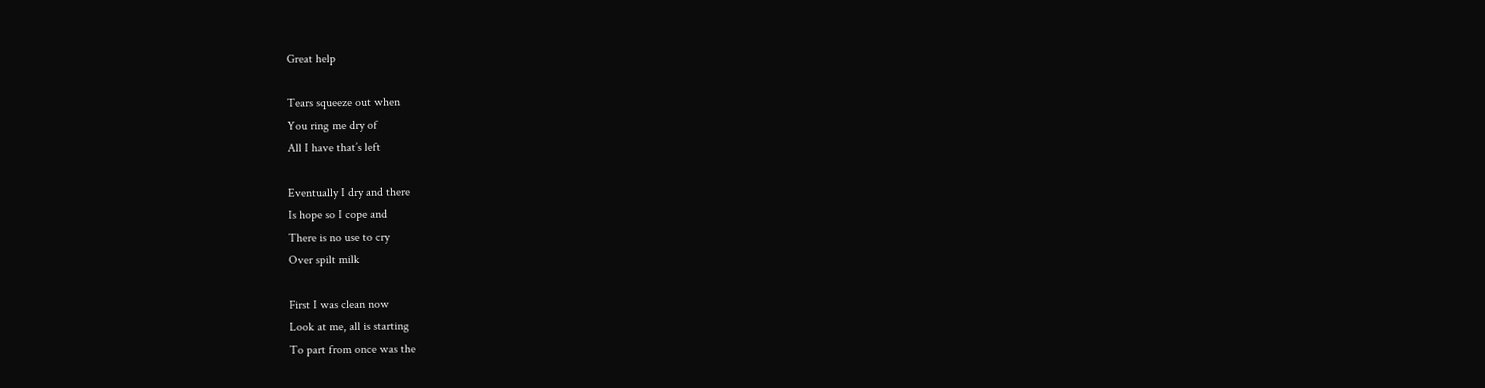Great help

Tears squeeze out when
You ring me dry of
All I have that’s left

Eventually I dry and there
Is hope so I cope and
There is no use to cry
Over spilt milk

First I was clean now
Look at me, all is starting
To part from once was the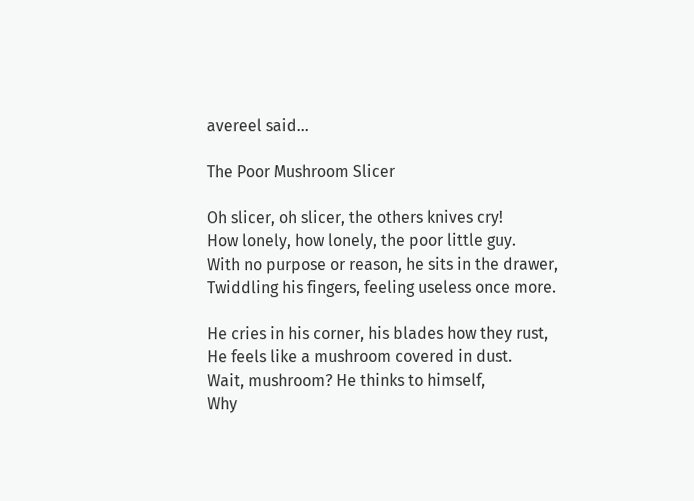avereel said...

The Poor Mushroom Slicer

Oh slicer, oh slicer, the others knives cry!
How lonely, how lonely, the poor little guy.
With no purpose or reason, he sits in the drawer,
Twiddling his fingers, feeling useless once more.

He cries in his corner, his blades how they rust,
He feels like a mushroom covered in dust.
Wait, mushroom? He thinks to himself,
Why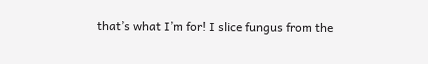that’s what I’m for! I slice fungus from the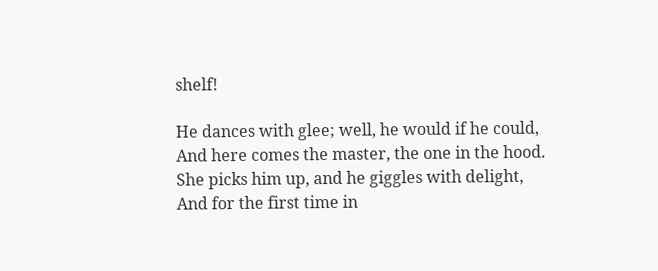shelf!

He dances with glee; well, he would if he could,
And here comes the master, the one in the hood.
She picks him up, and he giggles with delight,
And for the first time in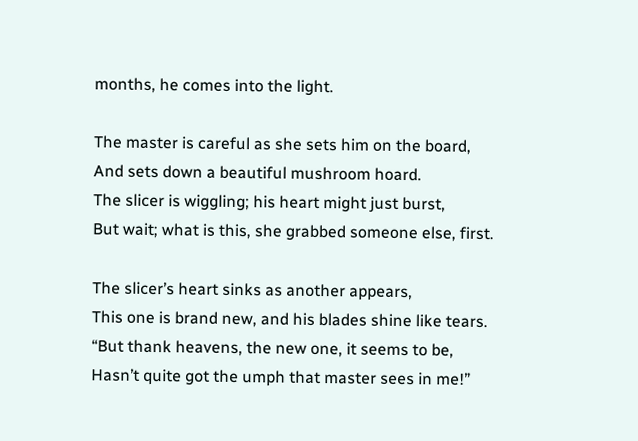months, he comes into the light.

The master is careful as she sets him on the board,
And sets down a beautiful mushroom hoard.
The slicer is wiggling; his heart might just burst,
But wait; what is this, she grabbed someone else, first.

The slicer’s heart sinks as another appears,
This one is brand new, and his blades shine like tears.
“But thank heavens, the new one, it seems to be,
Hasn’t quite got the umph that master sees in me!”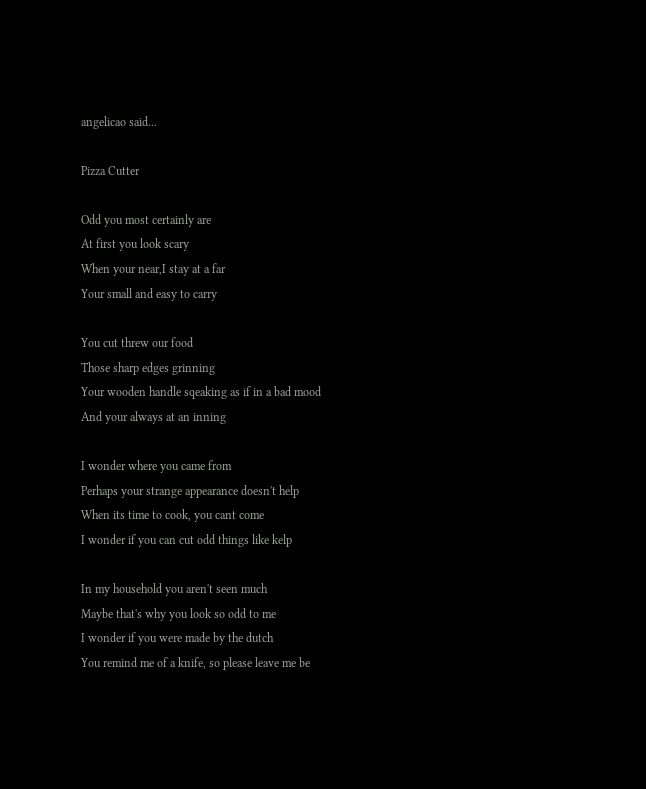angelicao said...

Pizza Cutter

Odd you most certainly are
At first you look scary
When your near,I stay at a far
Your small and easy to carry

You cut threw our food
Those sharp edges grinning
Your wooden handle sqeaking as if in a bad mood
And your always at an inning

I wonder where you came from
Perhaps your strange appearance doesn't help
When its time to cook, you cant come
I wonder if you can cut odd things like kelp

In my household you aren't seen much
Maybe that's why you look so odd to me
I wonder if you were made by the dutch
You remind me of a knife, so please leave me be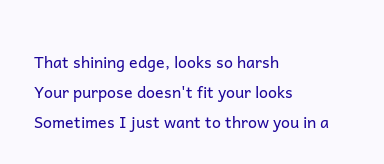That shining edge, looks so harsh
Your purpose doesn't fit your looks
Sometimes I just want to throw you in a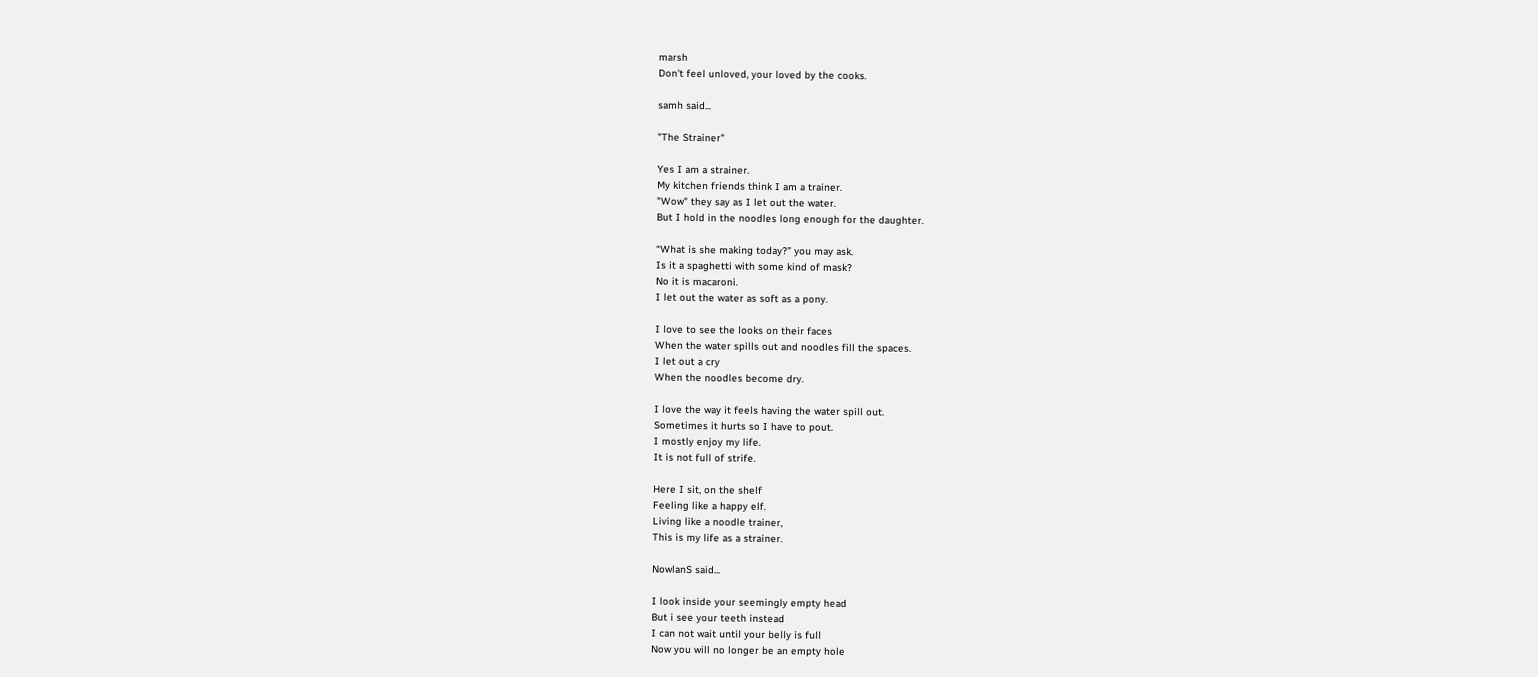marsh
Don't feel unloved, your loved by the cooks.

samh said...

"The Strainer"

Yes I am a strainer.
My kitchen friends think I am a trainer.
"Wow" they say as I let out the water.
But I hold in the noodles long enough for the daughter.

“What is she making today?” you may ask.
Is it a spaghetti with some kind of mask?
No it is macaroni.
I let out the water as soft as a pony.

I love to see the looks on their faces
When the water spills out and noodles fill the spaces.
I let out a cry
When the noodles become dry.

I love the way it feels having the water spill out.
Sometimes it hurts so I have to pout.
I mostly enjoy my life.
It is not full of strife.

Here I sit, on the shelf
Feeling like a happy elf.
Living like a noodle trainer,
This is my life as a strainer.

NowlanS said...

I look inside your seemingly empty head
But i see your teeth instead
I can not wait until your belly is full
Now you will no longer be an empty hole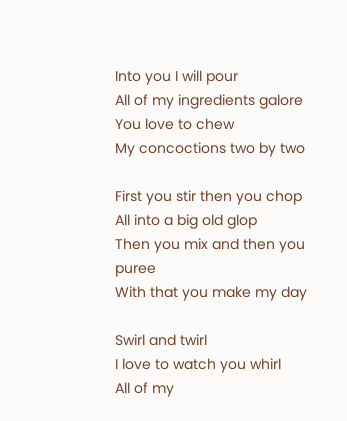Into you I will pour
All of my ingredients galore
You love to chew
My concoctions two by two

First you stir then you chop
All into a big old glop
Then you mix and then you puree
With that you make my day

Swirl and twirl
I love to watch you whirl
All of my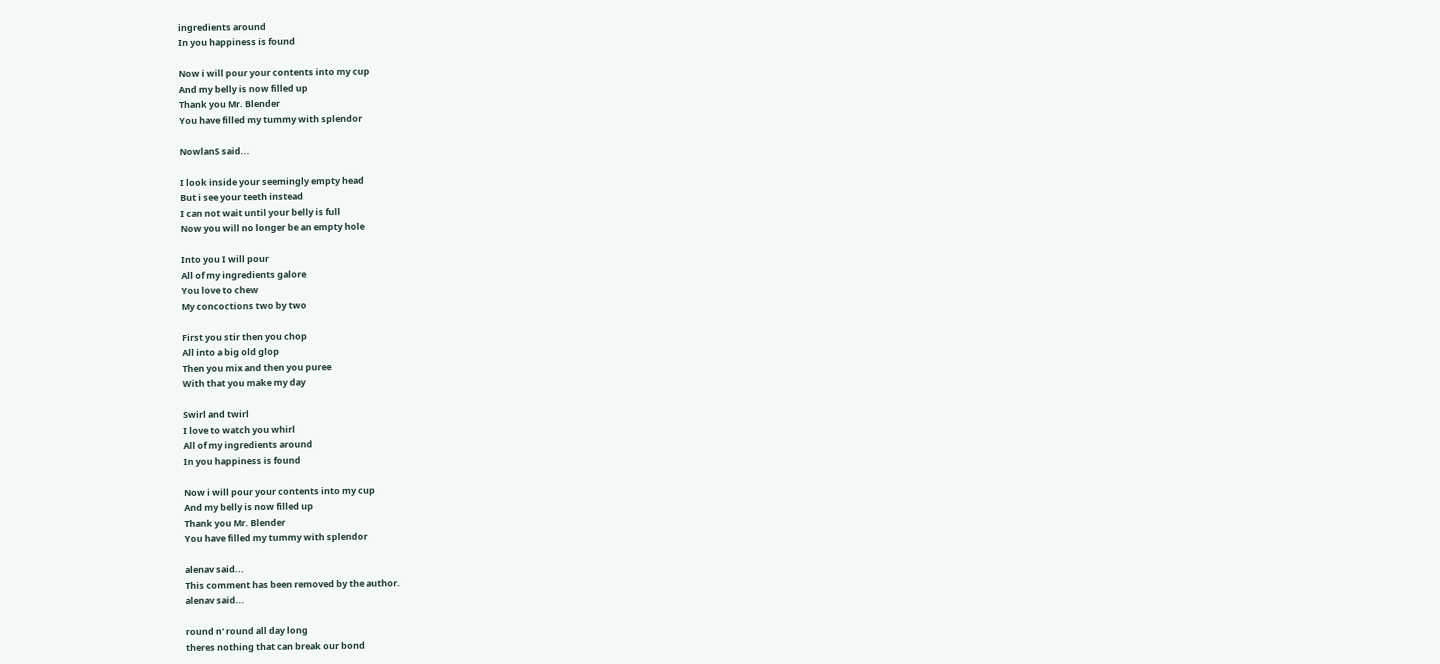ingredients around
In you happiness is found

Now i will pour your contents into my cup
And my belly is now filled up
Thank you Mr. Blender
You have filled my tummy with splendor

NowlanS said...

I look inside your seemingly empty head
But i see your teeth instead
I can not wait until your belly is full
Now you will no longer be an empty hole

Into you I will pour
All of my ingredients galore
You love to chew
My concoctions two by two

First you stir then you chop
All into a big old glop
Then you mix and then you puree
With that you make my day

Swirl and twirl
I love to watch you whirl
All of my ingredients around
In you happiness is found

Now i will pour your contents into my cup
And my belly is now filled up
Thank you Mr. Blender
You have filled my tummy with splendor

alenav said...
This comment has been removed by the author.
alenav said...

round n' round all day long
theres nothing that can break our bond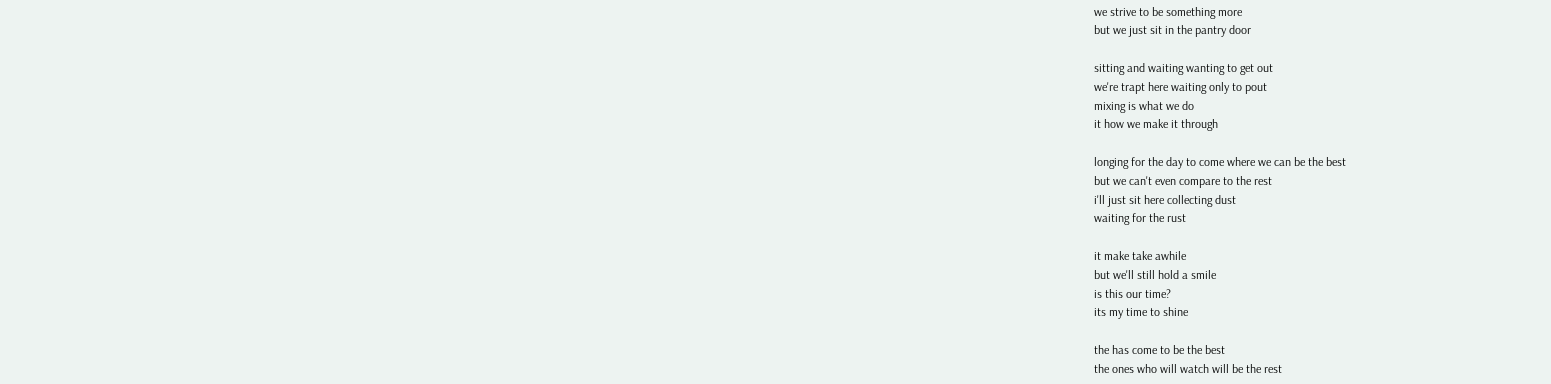we strive to be something more
but we just sit in the pantry door

sitting and waiting wanting to get out
we're trapt here waiting only to pout
mixing is what we do
it how we make it through

longing for the day to come where we can be the best
but we can't even compare to the rest
i'll just sit here collecting dust
waiting for the rust

it make take awhile
but we'll still hold a smile
is this our time?
its my time to shine

the has come to be the best
the ones who will watch will be the rest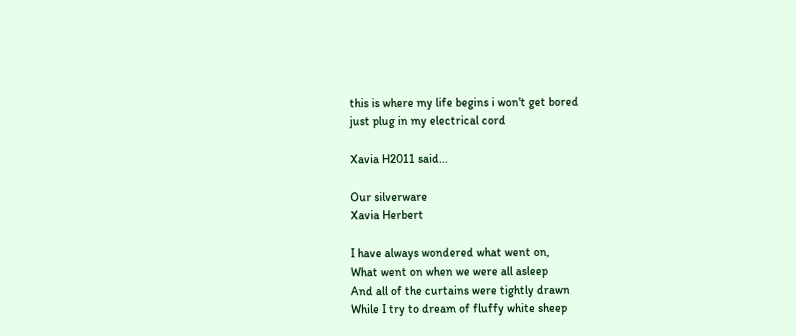this is where my life begins i won't get bored
just plug in my electrical cord

Xavia H2011 said...

Our silverware
Xavia Herbert

I have always wondered what went on,
What went on when we were all asleep
And all of the curtains were tightly drawn
While I try to dream of fluffy white sheep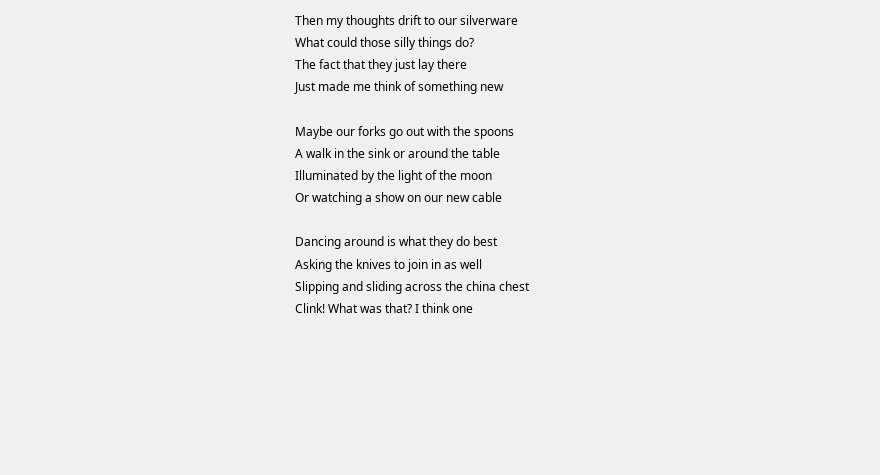Then my thoughts drift to our silverware
What could those silly things do?
The fact that they just lay there
Just made me think of something new

Maybe our forks go out with the spoons
A walk in the sink or around the table
Illuminated by the light of the moon
Or watching a show on our new cable

Dancing around is what they do best
Asking the knives to join in as well
Slipping and sliding across the china chest
Clink! What was that? I think one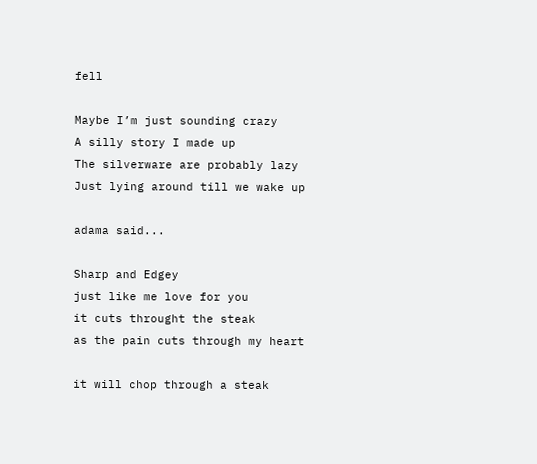fell

Maybe I’m just sounding crazy
A silly story I made up
The silverware are probably lazy
Just lying around till we wake up

adama said...

Sharp and Edgey
just like me love for you
it cuts throught the steak
as the pain cuts through my heart

it will chop through a steak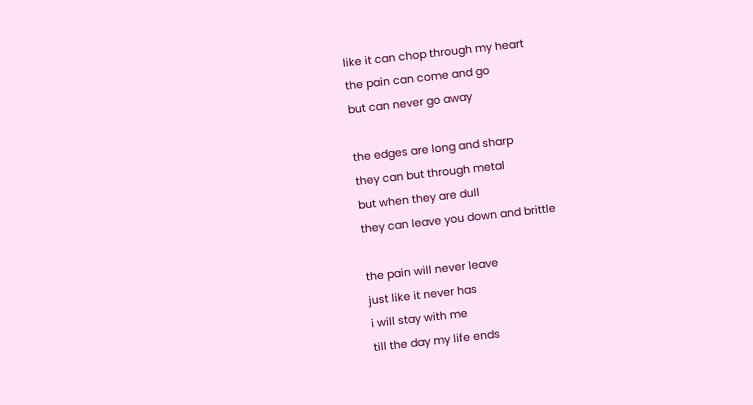like it can chop through my heart
the pain can come and go
but can never go away

the edges are long and sharp
they can but through metal
but when they are dull
they can leave you down and brittle

the pain will never leave
just like it never has
i will stay with me
till the day my life ends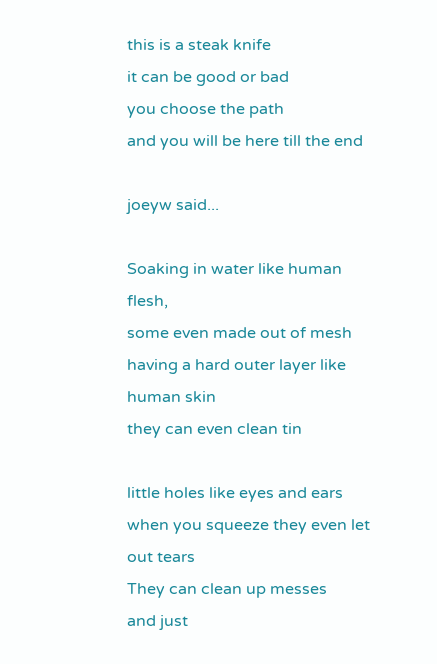this is a steak knife
it can be good or bad
you choose the path
and you will be here till the end

joeyw said...

Soaking in water like human flesh,
some even made out of mesh
having a hard outer layer like human skin
they can even clean tin

little holes like eyes and ears
when you squeeze they even let out tears
They can clean up messes
and just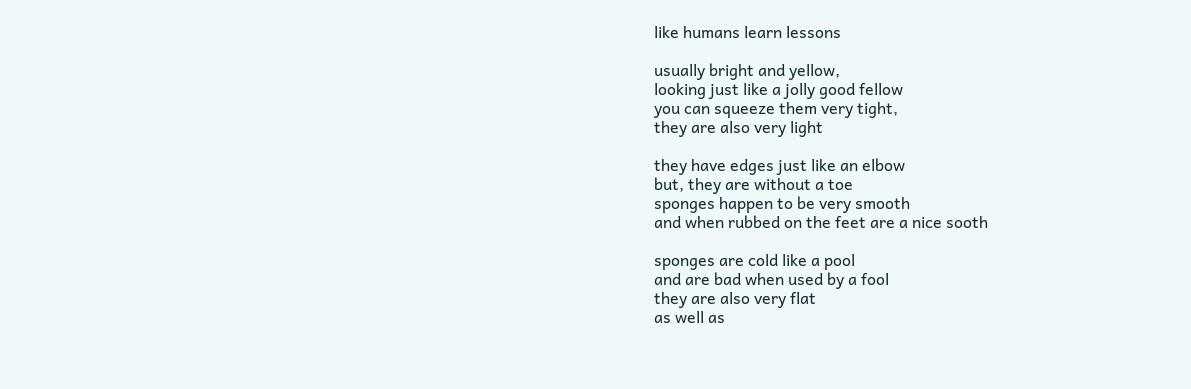like humans learn lessons

usually bright and yellow,
looking just like a jolly good fellow
you can squeeze them very tight,
they are also very light

they have edges just like an elbow
but, they are without a toe
sponges happen to be very smooth
and when rubbed on the feet are a nice sooth

sponges are cold like a pool
and are bad when used by a fool
they are also very flat
as well as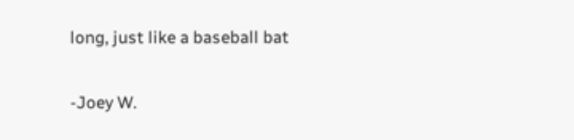long, just like a baseball bat

-Joey W.